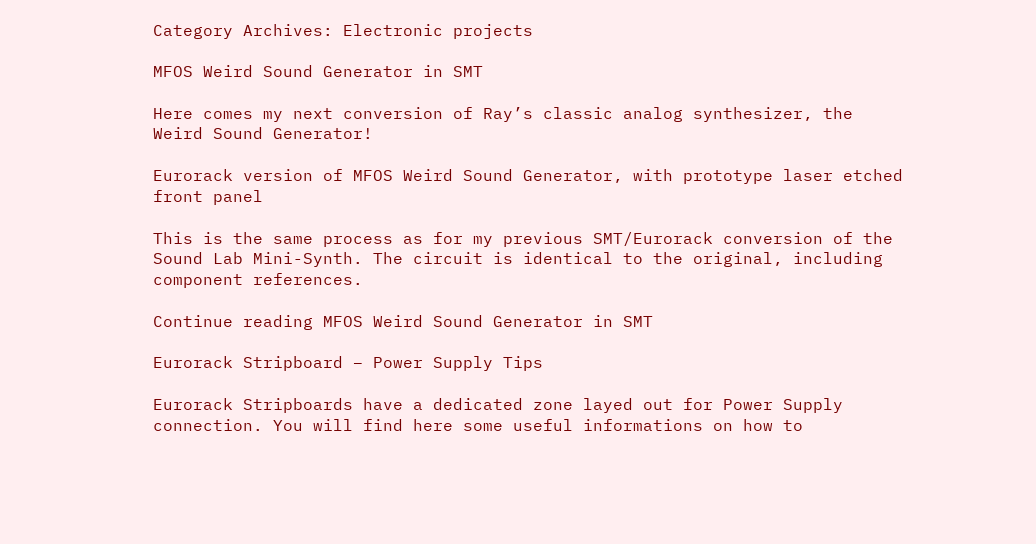Category Archives: Electronic projects

MFOS Weird Sound Generator in SMT

Here comes my next conversion of Ray’s classic analog synthesizer, the Weird Sound Generator!

Eurorack version of MFOS Weird Sound Generator, with prototype laser etched front panel

This is the same process as for my previous SMT/Eurorack conversion of the Sound Lab Mini-Synth. The circuit is identical to the original, including component references.

Continue reading MFOS Weird Sound Generator in SMT

Eurorack Stripboard – Power Supply Tips

Eurorack Stripboards have a dedicated zone layed out for Power Supply connection. You will find here some useful informations on how to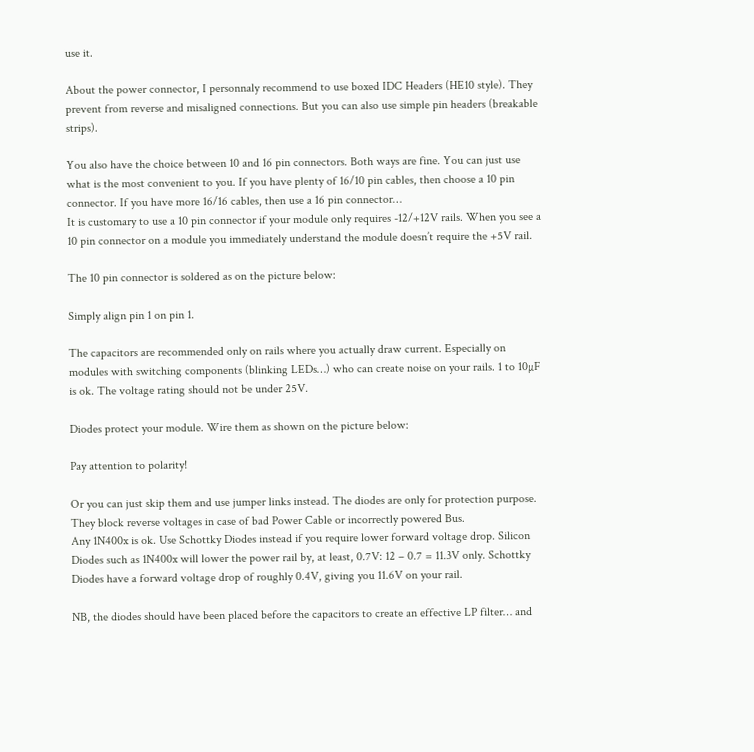use it.

About the power connector, I personnaly recommend to use boxed IDC Headers (HE10 style). They prevent from reverse and misaligned connections. But you can also use simple pin headers (breakable strips).

You also have the choice between 10 and 16 pin connectors. Both ways are fine. You can just use what is the most convenient to you. If you have plenty of 16/10 pin cables, then choose a 10 pin connector. If you have more 16/16 cables, then use a 16 pin connector…
It is customary to use a 10 pin connector if your module only requires -12/+12V rails. When you see a 10 pin connector on a module you immediately understand the module doesn’t require the +5V rail.

The 10 pin connector is soldered as on the picture below:

Simply align pin 1 on pin 1.

The capacitors are recommended only on rails where you actually draw current. Especially on modules with switching components (blinking LEDs…) who can create noise on your rails. 1 to 10µF is ok. The voltage rating should not be under 25V.

Diodes protect your module. Wire them as shown on the picture below:

Pay attention to polarity!

Or you can just skip them and use jumper links instead. The diodes are only for protection purpose. They block reverse voltages in case of bad Power Cable or incorrectly powered Bus.
Any 1N400x is ok. Use Schottky Diodes instead if you require lower forward voltage drop. Silicon Diodes such as 1N400x will lower the power rail by, at least, 0.7V: 12 – 0.7 = 11.3V only. Schottky Diodes have a forward voltage drop of roughly 0.4V, giving you 11.6V on your rail.

NB, the diodes should have been placed before the capacitors to create an effective LP filter… and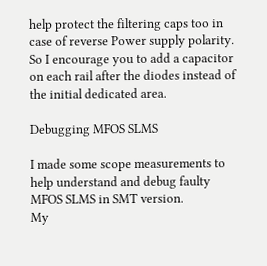help protect the filtering caps too in case of reverse Power supply polarity. So I encourage you to add a capacitor on each rail after the diodes instead of the initial dedicated area.

Debugging MFOS SLMS

I made some scope measurements to help understand and debug faulty MFOS SLMS in SMT version.
My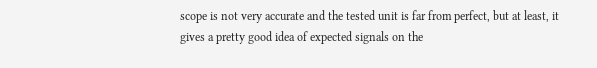scope is not very accurate and the tested unit is far from perfect, but at least, it gives a pretty good idea of expected signals on the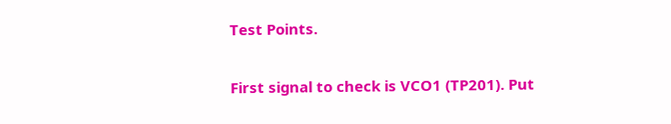Test Points.


First signal to check is VCO1 (TP201). Put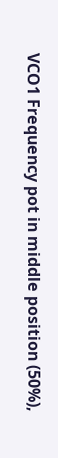VCO1 Frequency pot in middle position (50%),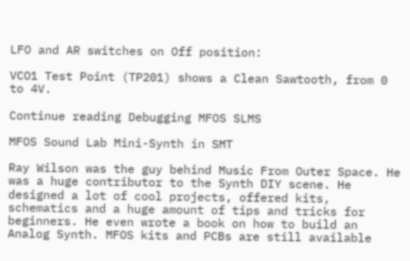LFO and AR switches on Off position:

VCO1 Test Point (TP201) shows a Clean Sawtooth, from 0 to 4V.

Continue reading Debugging MFOS SLMS

MFOS Sound Lab Mini-Synth in SMT

Ray Wilson was the guy behind Music From Outer Space. He was a huge contributor to the Synth DIY scene. He designed a lot of cool projects, offered kits, schematics and a huge amount of tips and tricks for beginners. He even wrote a book on how to build an Analog Synth. MFOS kits and PCBs are still available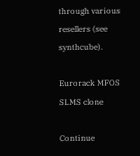through various resellers (see synthcube).

Eurorack MFOS SLMS clone

Continue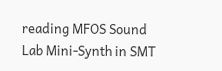reading MFOS Sound Lab Mini-Synth in SMT